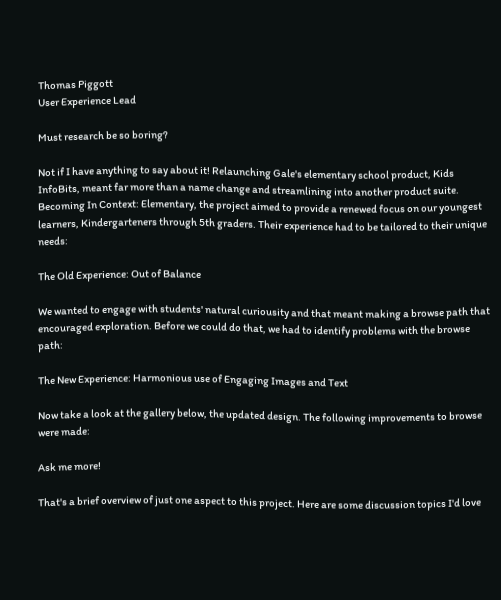Thomas Piggott
User Experience Lead

Must research be so boring?

Not if I have anything to say about it! Relaunching Gale's elementary school product, Kids InfoBits, meant far more than a name change and streamlining into another product suite. Becoming In Context: Elementary, the project aimed to provide a renewed focus on our youngest learners, Kindergarteners through 5th graders. Their experience had to be tailored to their unique needs:

The Old Experience: Out of Balance

We wanted to engage with students' natural curiousity and that meant making a browse path that encouraged exploration. Before we could do that, we had to identify problems with the browse path:

The New Experience: Harmonious use of Engaging Images and Text

Now take a look at the gallery below, the updated design. The following improvements to browse were made:

Ask me more!

That's a brief overview of just one aspect to this project. Here are some discussion topics I'd love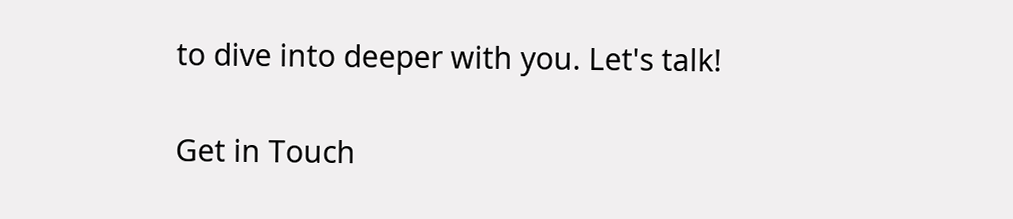to dive into deeper with you. Let's talk!

Get in Touch